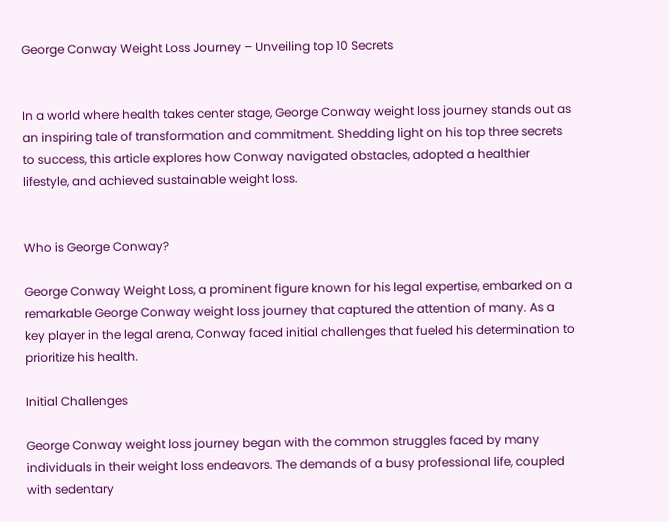George Conway Weight Loss Journey – Unveiling top 10 Secrets


In a world where health takes center stage, George Conway weight loss journey stands out as an inspiring tale of transformation and commitment. Shedding light on his top three secrets to success, this article explores how Conway navigated obstacles, adopted a healthier lifestyle, and achieved sustainable weight loss.


Who is George Conway?

George Conway Weight Loss, a prominent figure known for his legal expertise, embarked on a remarkable George Conway weight loss journey that captured the attention of many. As a key player in the legal arena, Conway faced initial challenges that fueled his determination to prioritize his health.

Initial Challenges

George Conway weight loss journey began with the common struggles faced by many individuals in their weight loss endeavors. The demands of a busy professional life, coupled with sedentary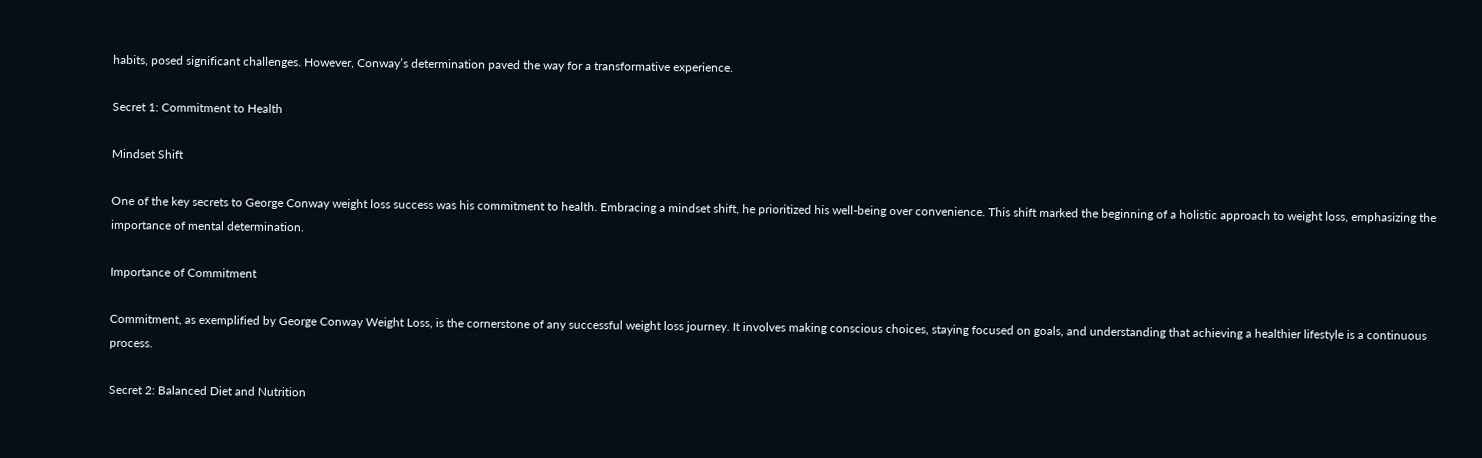habits, posed significant challenges. However, Conway’s determination paved the way for a transformative experience.

Secret 1: Commitment to Health

Mindset Shift

One of the key secrets to George Conway weight loss success was his commitment to health. Embracing a mindset shift, he prioritized his well-being over convenience. This shift marked the beginning of a holistic approach to weight loss, emphasizing the importance of mental determination.

Importance of Commitment

Commitment, as exemplified by George Conway Weight Loss, is the cornerstone of any successful weight loss journey. It involves making conscious choices, staying focused on goals, and understanding that achieving a healthier lifestyle is a continuous process.

Secret 2: Balanced Diet and Nutrition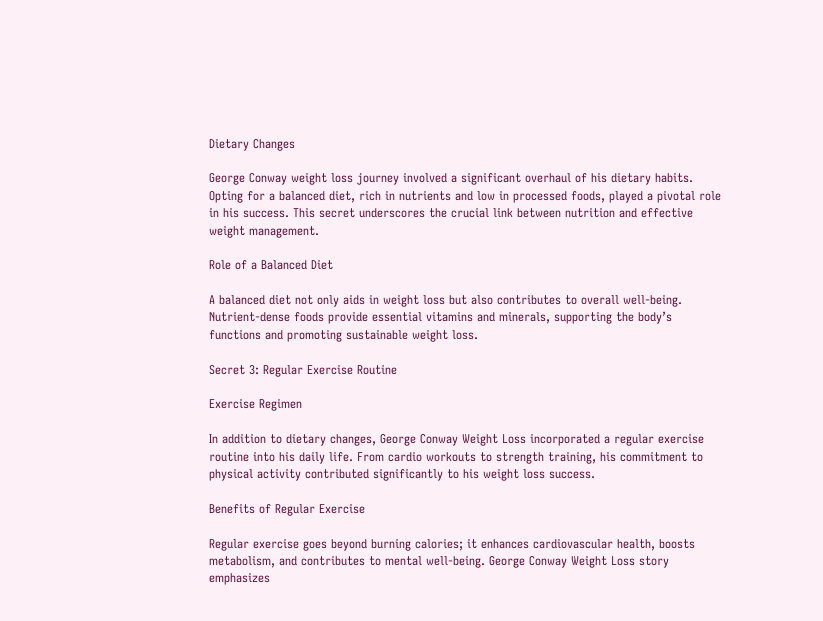Dietary Changes

George Conway weight loss journey involved a significant overhaul of his dietary habits. Opting for a balanced diet, rich in nutrients and low in processed foods, played a pivotal role in his success. This secret underscores the crucial link between nutrition and effective weight management.

Role of a Balanced Diet

A balanced diet not only aids in weight loss but also contributes to overall well-being. Nutrient-dense foods provide essential vitamins and minerals, supporting the body’s functions and promoting sustainable weight loss.

Secret 3: Regular Exercise Routine

Exercise Regimen

In addition to dietary changes, George Conway Weight Loss incorporated a regular exercise routine into his daily life. From cardio workouts to strength training, his commitment to physical activity contributed significantly to his weight loss success.

Benefits of Regular Exercise

Regular exercise goes beyond burning calories; it enhances cardiovascular health, boosts metabolism, and contributes to mental well-being. George Conway Weight Loss story emphasizes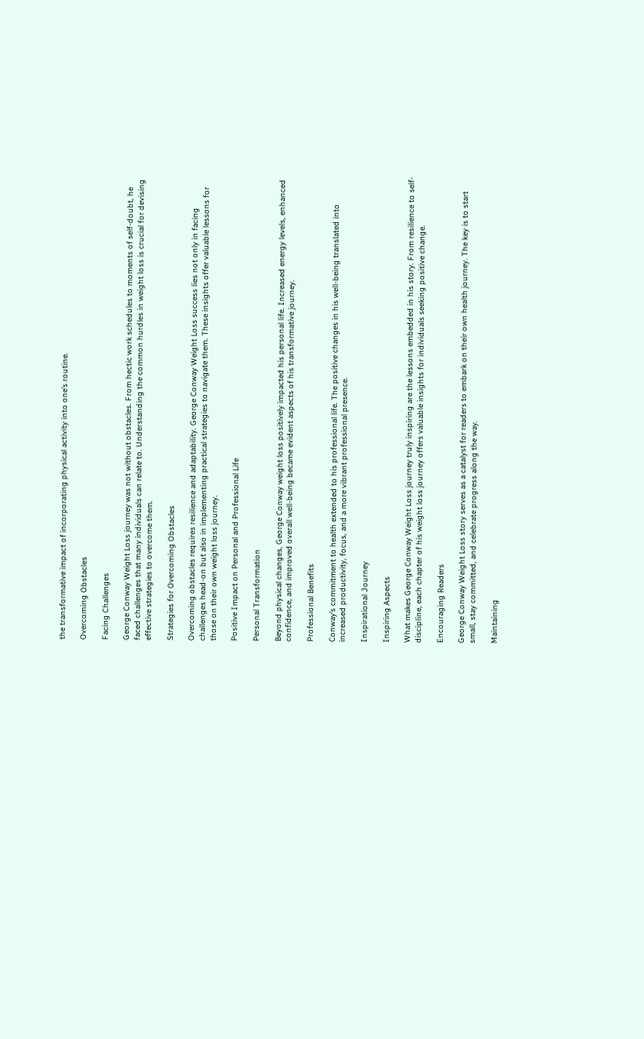the transformative impact of incorporating physical activity into one’s routine.

Overcoming Obstacles

Facing Challenges

George Conway Weight Loss journey was not without obstacles. From hectic work schedules to moments of self-doubt, he faced challenges that many individuals can relate to. Understanding the common hurdles in weight loss is crucial for devising effective strategies to overcome them.

Strategies for Overcoming Obstacles

Overcoming obstacles requires resilience and adaptability. George Conway Weight Loss success lies not only in facing challenges head-on but also in implementing practical strategies to navigate them. These insights offer valuable lessons for those on their own weight loss journey.

Positive Impact on Personal and Professional Life

Personal Transformation

Beyond physical changes, George Conway weight loss positively impacted his personal life. Increased energy levels, enhanced confidence, and improved overall well-being became evident aspects of his transformative journey.

Professional Benefits

Conway’s commitment to health extended to his professional life. The positive changes in his well-being translated into increased productivity, focus, and a more vibrant professional presence.

Inspirational Journey

Inspiring Aspects

What makes George Conway Weight Loss journey truly inspiring are the lessons embedded in his story. From resilience to self-discipline, each chapter of his weight loss journey offers valuable insights for individuals seeking positive change.

Encouraging Readers

George Conway Weight Loss story serves as a catalyst for readers to embark on their own health journey. The key is to start small, stay committed, and celebrate progress along the way.

Maintaining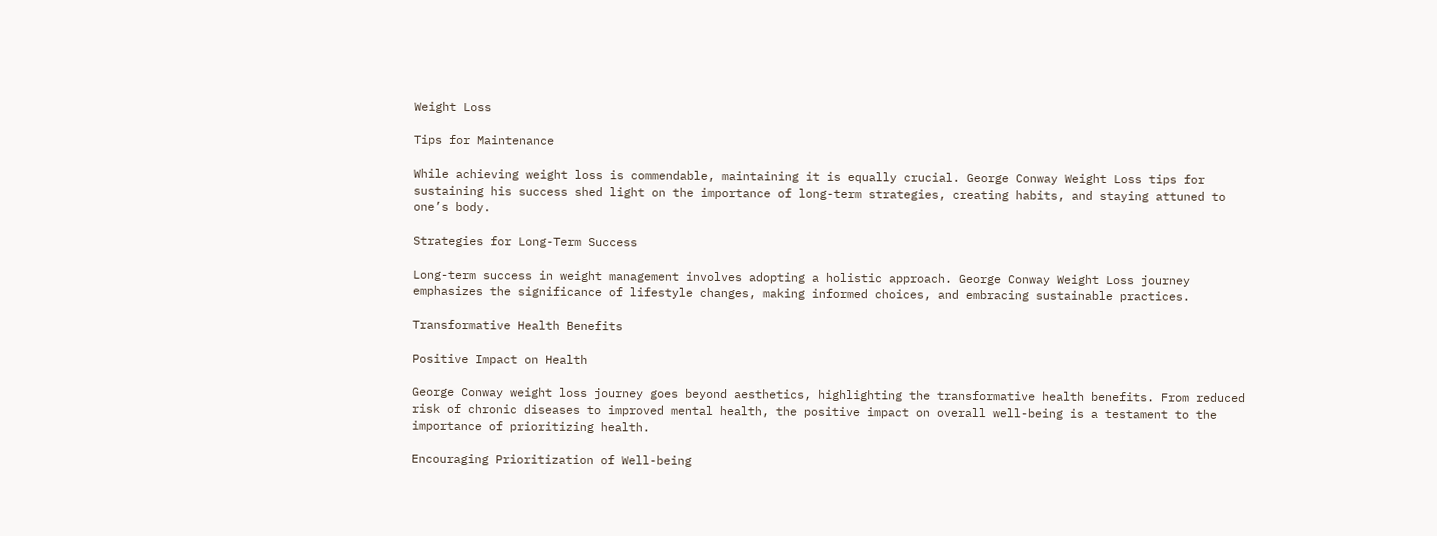Weight Loss

Tips for Maintenance

While achieving weight loss is commendable, maintaining it is equally crucial. George Conway Weight Loss tips for sustaining his success shed light on the importance of long-term strategies, creating habits, and staying attuned to one’s body.

Strategies for Long-Term Success

Long-term success in weight management involves adopting a holistic approach. George Conway Weight Loss journey emphasizes the significance of lifestyle changes, making informed choices, and embracing sustainable practices.

Transformative Health Benefits

Positive Impact on Health

George Conway weight loss journey goes beyond aesthetics, highlighting the transformative health benefits. From reduced risk of chronic diseases to improved mental health, the positive impact on overall well-being is a testament to the importance of prioritizing health.

Encouraging Prioritization of Well-being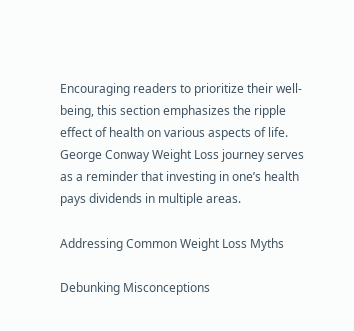Encouraging readers to prioritize their well-being, this section emphasizes the ripple effect of health on various aspects of life. George Conway Weight Loss journey serves as a reminder that investing in one’s health pays dividends in multiple areas.

Addressing Common Weight Loss Myths

Debunking Misconceptions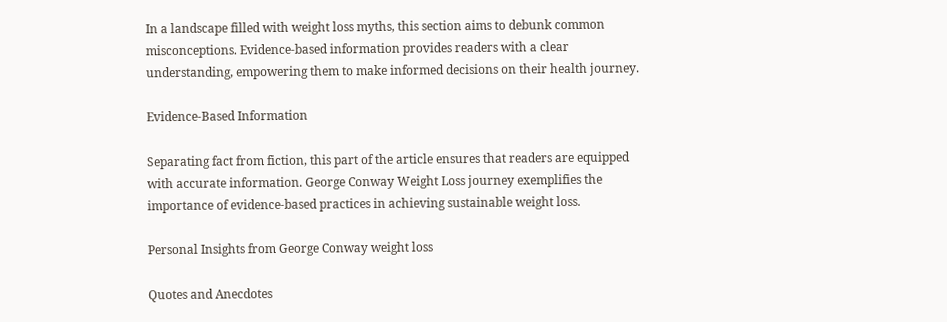In a landscape filled with weight loss myths, this section aims to debunk common misconceptions. Evidence-based information provides readers with a clear understanding, empowering them to make informed decisions on their health journey.

Evidence-Based Information

Separating fact from fiction, this part of the article ensures that readers are equipped with accurate information. George Conway Weight Loss journey exemplifies the importance of evidence-based practices in achieving sustainable weight loss.

Personal Insights from George Conway weight loss

Quotes and Anecdotes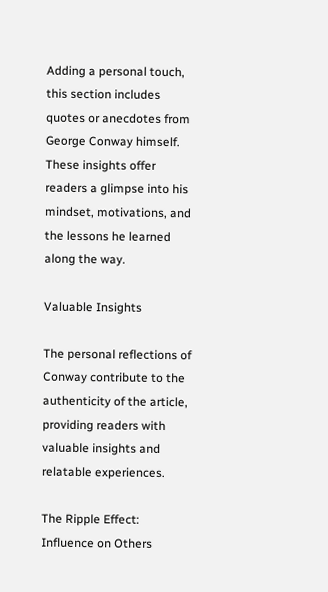Adding a personal touch, this section includes quotes or anecdotes from George Conway himself. These insights offer readers a glimpse into his mindset, motivations, and the lessons he learned along the way.

Valuable Insights

The personal reflections of Conway contribute to the authenticity of the article, providing readers with valuable insights and relatable experiences.

The Ripple Effect: Influence on Others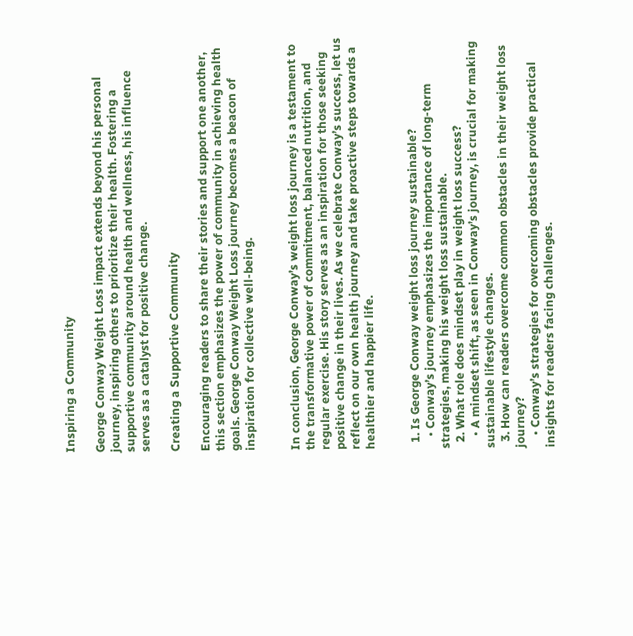Inspiring a Community

George Conway Weight Loss impact extends beyond his personal journey, inspiring others to prioritize their health. Fostering a supportive community around health and wellness, his influence serves as a catalyst for positive change.

Creating a Supportive Community

Encouraging readers to share their stories and support one another, this section emphasizes the power of community in achieving health goals. George Conway Weight Loss journey becomes a beacon of inspiration for collective well-being.


In conclusion, George Conway’s weight loss journey is a testament to the transformative power of commitment, balanced nutrition, and regular exercise. His story serves as an inspiration for those seeking positive change in their lives. As we celebrate Conway’s success, let us reflect on our own health journey and take proactive steps towards a healthier and happier life.


  1. Is George Conway weight loss journey sustainable?
    • Conway’s journey emphasizes the importance of long-term strategies, making his weight loss sustainable.
  2. What role does mindset play in weight loss success?
    • A mindset shift, as seen in Conway’s journey, is crucial for making sustainable lifestyle changes.
  3. How can readers overcome common obstacles in their weight loss journey?
    • Conway’s strategies for overcoming obstacles provide practical insights for readers facing challenges.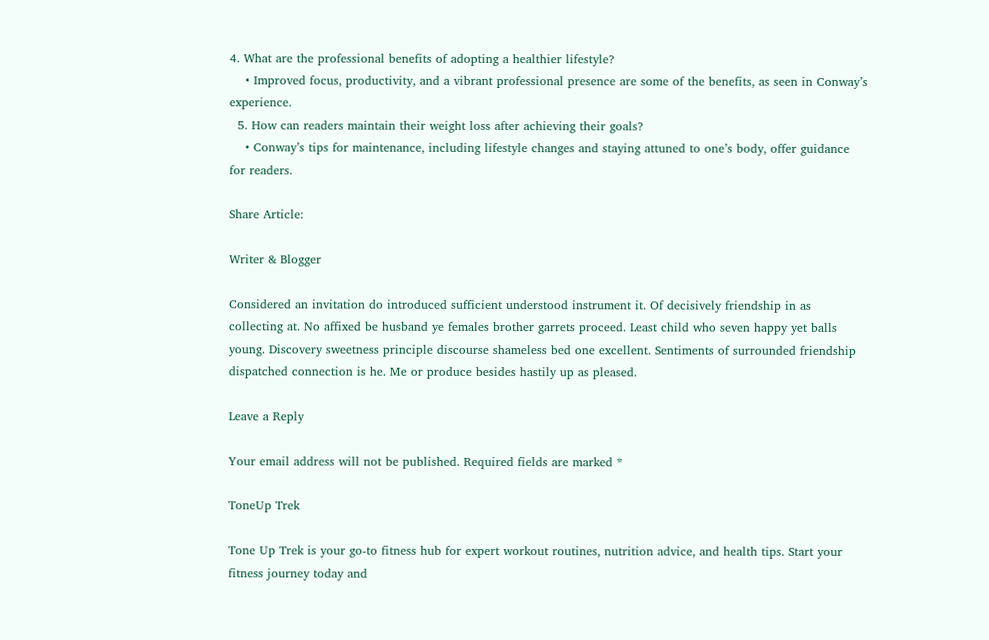4. What are the professional benefits of adopting a healthier lifestyle?
    • Improved focus, productivity, and a vibrant professional presence are some of the benefits, as seen in Conway’s experience.
  5. How can readers maintain their weight loss after achieving their goals?
    • Conway’s tips for maintenance, including lifestyle changes and staying attuned to one’s body, offer guidance for readers.

Share Article:

Writer & Blogger

Considered an invitation do introduced sufficient understood instrument it. Of decisively friendship in as collecting at. No affixed be husband ye females brother garrets proceed. Least child who seven happy yet balls young. Discovery sweetness principle discourse shameless bed one excellent. Sentiments of surrounded friendship dispatched connection is he. Me or produce besides hastily up as pleased.

Leave a Reply

Your email address will not be published. Required fields are marked *

ToneUp Trek

Tone Up Trek is your go-to fitness hub for expert workout routines, nutrition advice, and health tips. Start your fitness journey today and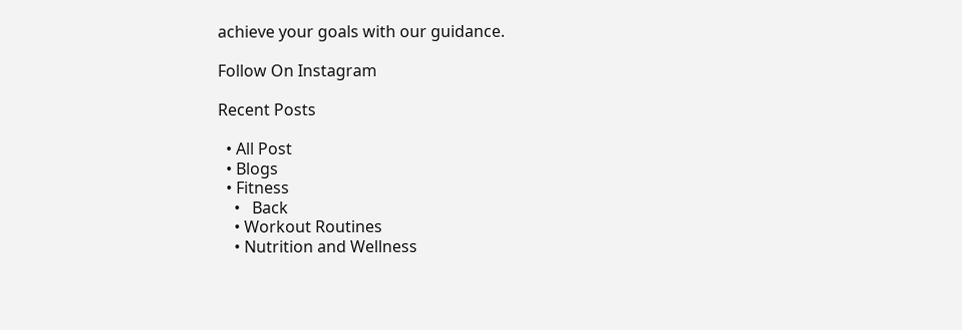achieve your goals with our guidance.

Follow On Instagram

Recent Posts

  • All Post
  • Blogs
  • Fitness
    •   Back
    • Workout Routines
    • Nutrition and Wellness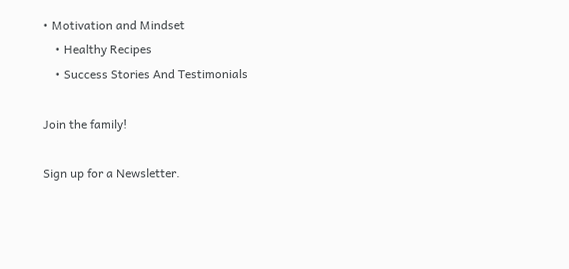• Motivation and Mindset
    • Healthy Recipes
    • Success Stories And Testimonials

Join the family!

Sign up for a Newsletter.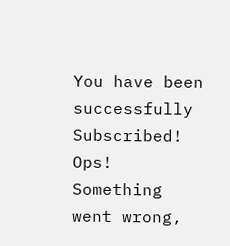You have been successfully Subscribed! Ops! Something went wrong,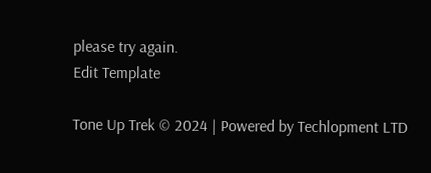please try again.
Edit Template

Tone Up Trek © 2024 | Powered by Techlopment LTD